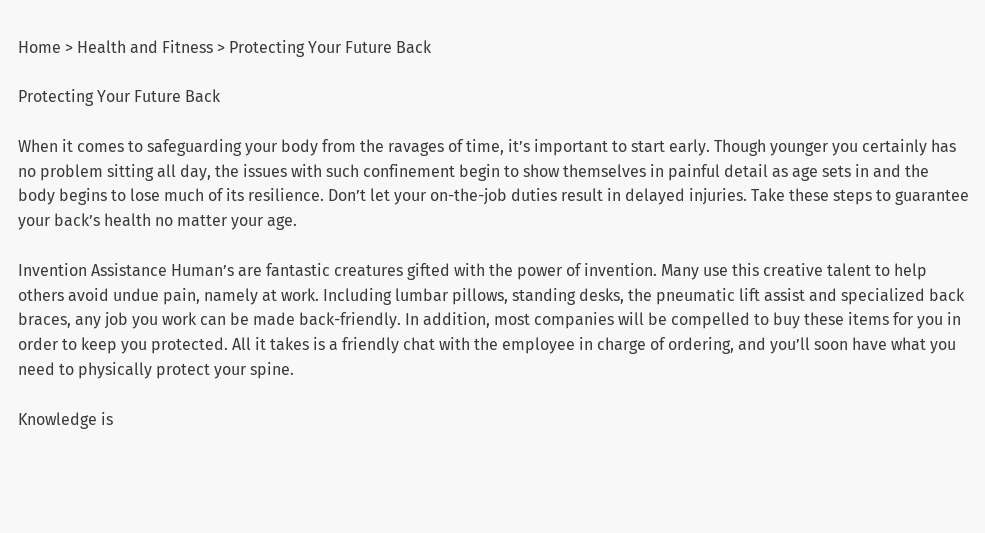Home > Health and Fitness > Protecting Your Future Back

Protecting Your Future Back

When it comes to safeguarding your body from the ravages of time, it’s important to start early. Though younger you certainly has no problem sitting all day, the issues with such confinement begin to show themselves in painful detail as age sets in and the body begins to lose much of its resilience. Don’t let your on-the-job duties result in delayed injuries. Take these steps to guarantee your back’s health no matter your age.

Invention Assistance Human’s are fantastic creatures gifted with the power of invention. Many use this creative talent to help others avoid undue pain, namely at work. Including lumbar pillows, standing desks, the pneumatic lift assist and specialized back braces, any job you work can be made back-friendly. In addition, most companies will be compelled to buy these items for you in order to keep you protected. All it takes is a friendly chat with the employee in charge of ordering, and you’ll soon have what you need to physically protect your spine.

Knowledge is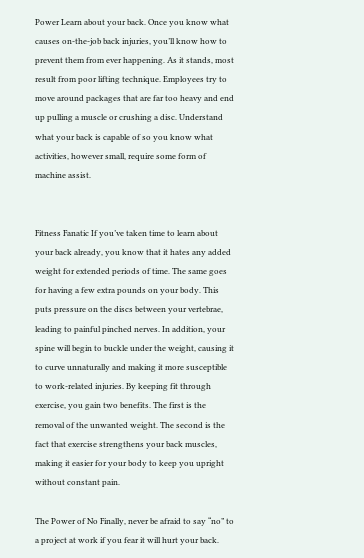Power Learn about your back. Once you know what causes on-the-job back injuries, you’ll know how to prevent them from ever happening. As it stands, most result from poor lifting technique. Employees try to move around packages that are far too heavy and end up pulling a muscle or crushing a disc. Understand what your back is capable of so you know what activities, however small, require some form of machine assist.


Fitness Fanatic If you’ve taken time to learn about your back already, you know that it hates any added weight for extended periods of time. The same goes for having a few extra pounds on your body. This puts pressure on the discs between your vertebrae, leading to painful pinched nerves. In addition, your spine will begin to buckle under the weight, causing it to curve unnaturally and making it more susceptible to work-related injuries. By keeping fit through exercise, you gain two benefits. The first is the removal of the unwanted weight. The second is the fact that exercise strengthens your back muscles, making it easier for your body to keep you upright without constant pain.

The Power of No Finally, never be afraid to say “no” to a project at work if you fear it will hurt your back.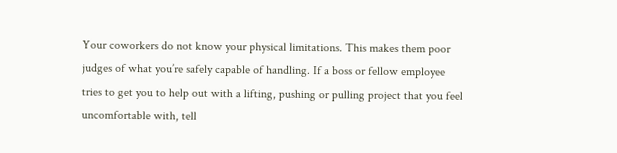Your coworkers do not know your physical limitations. This makes them poor judges of what you’re safely capable of handling. If a boss or fellow employee tries to get you to help out with a lifting, pushing or pulling project that you feel uncomfortable with, tell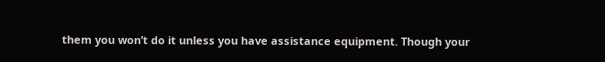them you won’t do it unless you have assistance equipment. Though your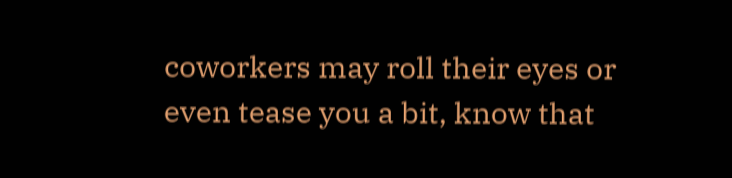coworkers may roll their eyes or even tease you a bit, know that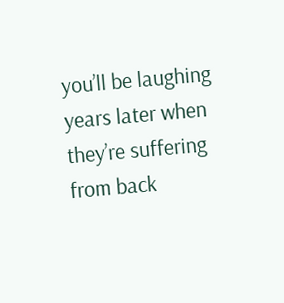you’ll be laughing years later when they’re suffering from back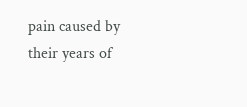pain caused by their years of